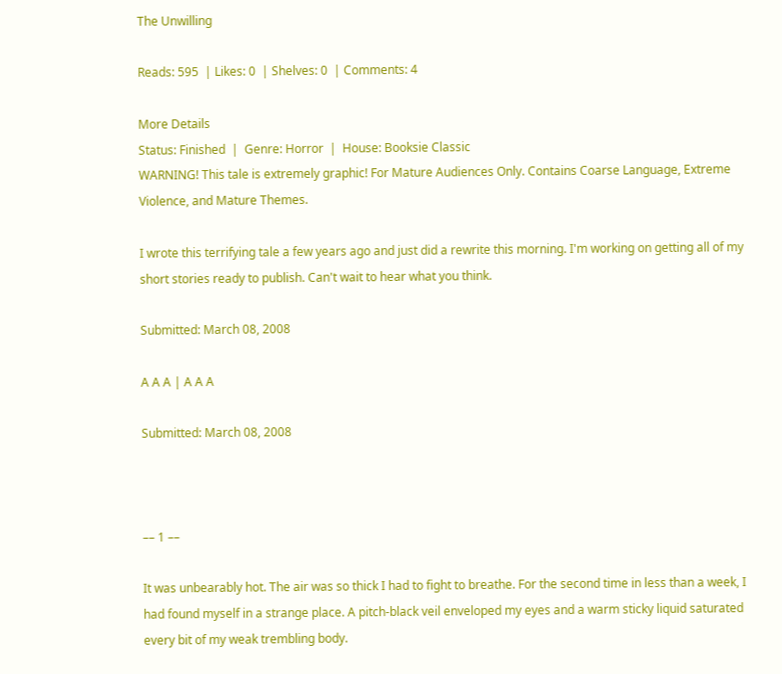The Unwilling

Reads: 595  | Likes: 0  | Shelves: 0  | Comments: 4

More Details
Status: Finished  |  Genre: Horror  |  House: Booksie Classic
WARNING! This tale is extremely graphic! For Mature Audiences Only. Contains Coarse Language, Extreme Violence, and Mature Themes.

I wrote this terrifying tale a few years ago and just did a rewrite this morning. I'm working on getting all of my short stories ready to publish. Can't wait to hear what you think.

Submitted: March 08, 2008

A A A | A A A

Submitted: March 08, 2008



–– 1 ––

It was unbearably hot. The air was so thick I had to fight to breathe. For the second time in less than a week, I had found myself in a strange place. A pitch-black veil enveloped my eyes and a warm sticky liquid saturated every bit of my weak trembling body.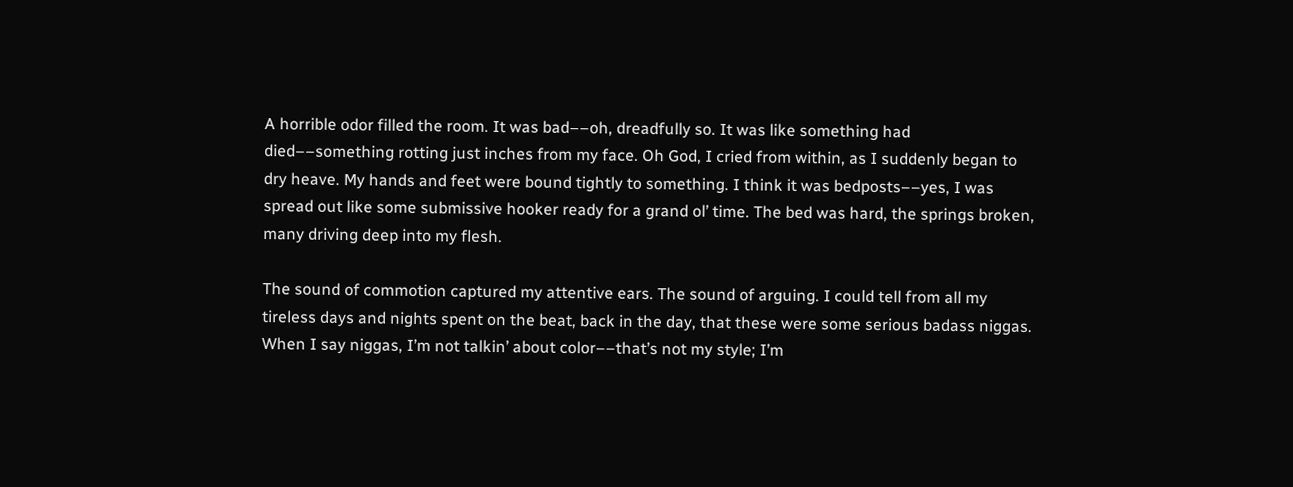A horrible odor filled the room. It was bad––oh, dreadfully so. It was like something had died––something rotting just inches from my face. Oh God, I cried from within, as I suddenly began to dry heave. My hands and feet were bound tightly to something. I think it was bedposts––yes, I was spread out like some submissive hooker ready for a grand ol’ time. The bed was hard, the springs broken, many driving deep into my flesh.

The sound of commotion captured my attentive ears. The sound of arguing. I could tell from all my tireless days and nights spent on the beat, back in the day, that these were some serious badass niggas. When I say niggas, I’m not talkin’ about color––that’s not my style; I’m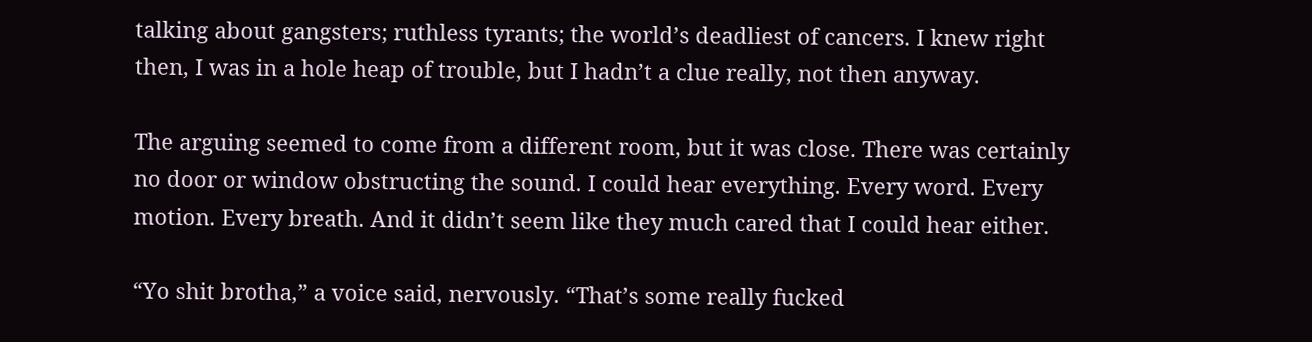talking about gangsters; ruthless tyrants; the world’s deadliest of cancers. I knew right then, I was in a hole heap of trouble, but I hadn’t a clue really, not then anyway.

The arguing seemed to come from a different room, but it was close. There was certainly no door or window obstructing the sound. I could hear everything. Every word. Every motion. Every breath. And it didn’t seem like they much cared that I could hear either.

“Yo shit brotha,” a voice said, nervously. “That’s some really fucked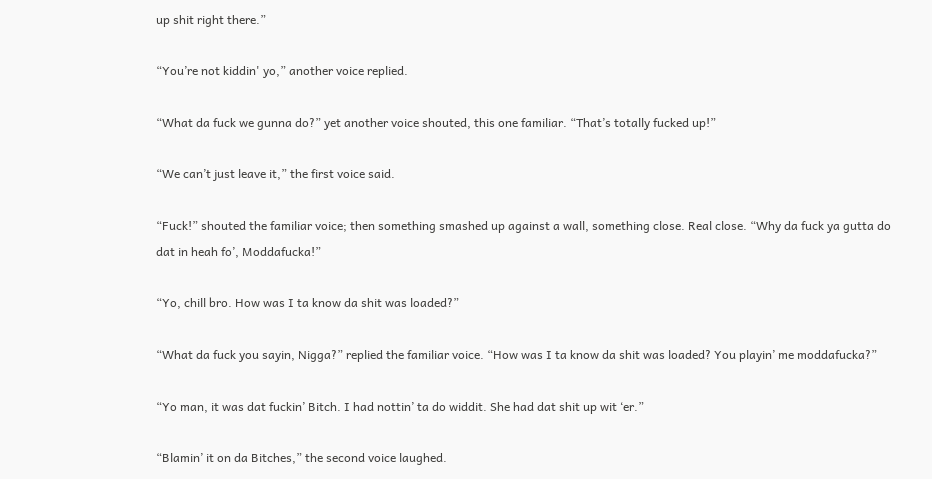up shit right there.”

“You’re not kiddin' yo,” another voice replied.

“What da fuck we gunna do?” yet another voice shouted, this one familiar. “That’s totally fucked up!”

“We can’t just leave it,” the first voice said.

“Fuck!” shouted the familiar voice; then something smashed up against a wall, something close. Real close. “Why da fuck ya gutta do dat in heah fo’, Moddafucka!”

“Yo, chill bro. How was I ta know da shit was loaded?”

“What da fuck you sayin, Nigga?” replied the familiar voice. “How was I ta know da shit was loaded? You playin’ me moddafucka?”

“Yo man, it was dat fuckin’ Bitch. I had nottin’ ta do widdit. She had dat shit up wit ‘er.”

“Blamin’ it on da Bitches,” the second voice laughed.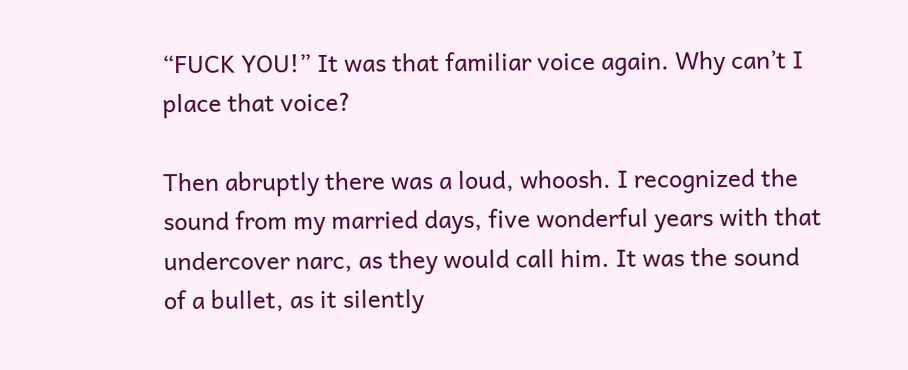“FUCK YOU!” It was that familiar voice again. Why can’t I place that voice?

Then abruptly there was a loud, whoosh. I recognized the sound from my married days, five wonderful years with that undercover narc, as they would call him. It was the sound of a bullet, as it silently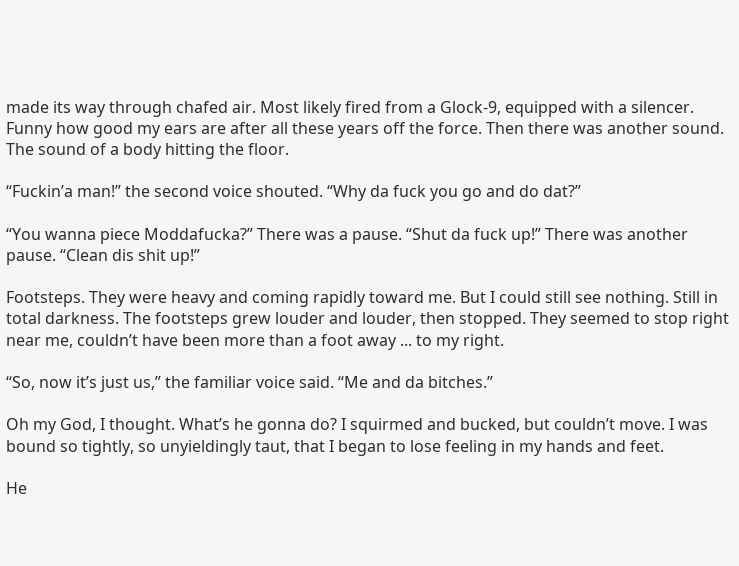made its way through chafed air. Most likely fired from a Glock-9, equipped with a silencer. Funny how good my ears are after all these years off the force. Then there was another sound. The sound of a body hitting the floor.

“Fuckin’a man!” the second voice shouted. “Why da fuck you go and do dat?”

“You wanna piece Moddafucka?” There was a pause. “Shut da fuck up!” There was another pause. “Clean dis shit up!”

Footsteps. They were heavy and coming rapidly toward me. But I could still see nothing. Still in total darkness. The footsteps grew louder and louder, then stopped. They seemed to stop right near me, couldn’t have been more than a foot away ... to my right.

“So, now it’s just us,” the familiar voice said. “Me and da bitches.”

Oh my God, I thought. What’s he gonna do? I squirmed and bucked, but couldn’t move. I was bound so tightly, so unyieldingly taut, that I began to lose feeling in my hands and feet.

He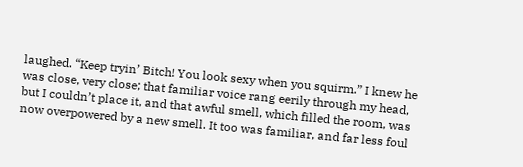laughed. “Keep tryin’ Bitch! You look sexy when you squirm.” I knew he was close, very close; that familiar voice rang eerily through my head, but I couldn’t place it, and that awful smell, which filled the room, was now overpowered by a new smell. It too was familiar, and far less foul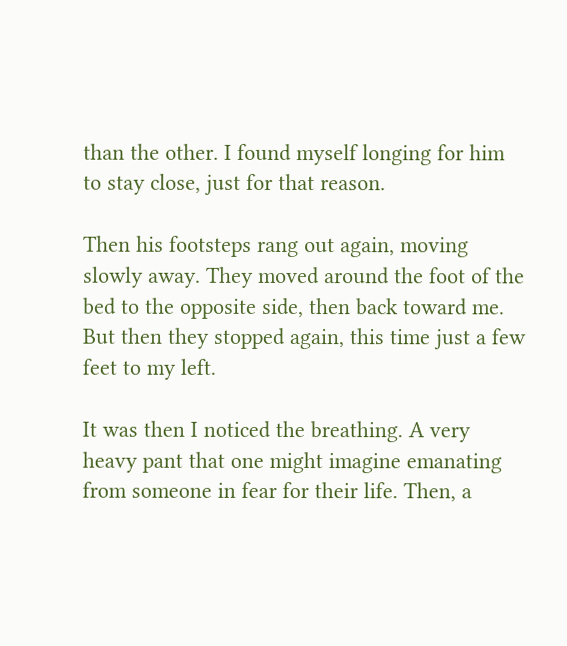than the other. I found myself longing for him to stay close, just for that reason.

Then his footsteps rang out again, moving slowly away. They moved around the foot of the bed to the opposite side, then back toward me. But then they stopped again, this time just a few feet to my left.

It was then I noticed the breathing. A very heavy pant that one might imagine emanating from someone in fear for their life. Then, a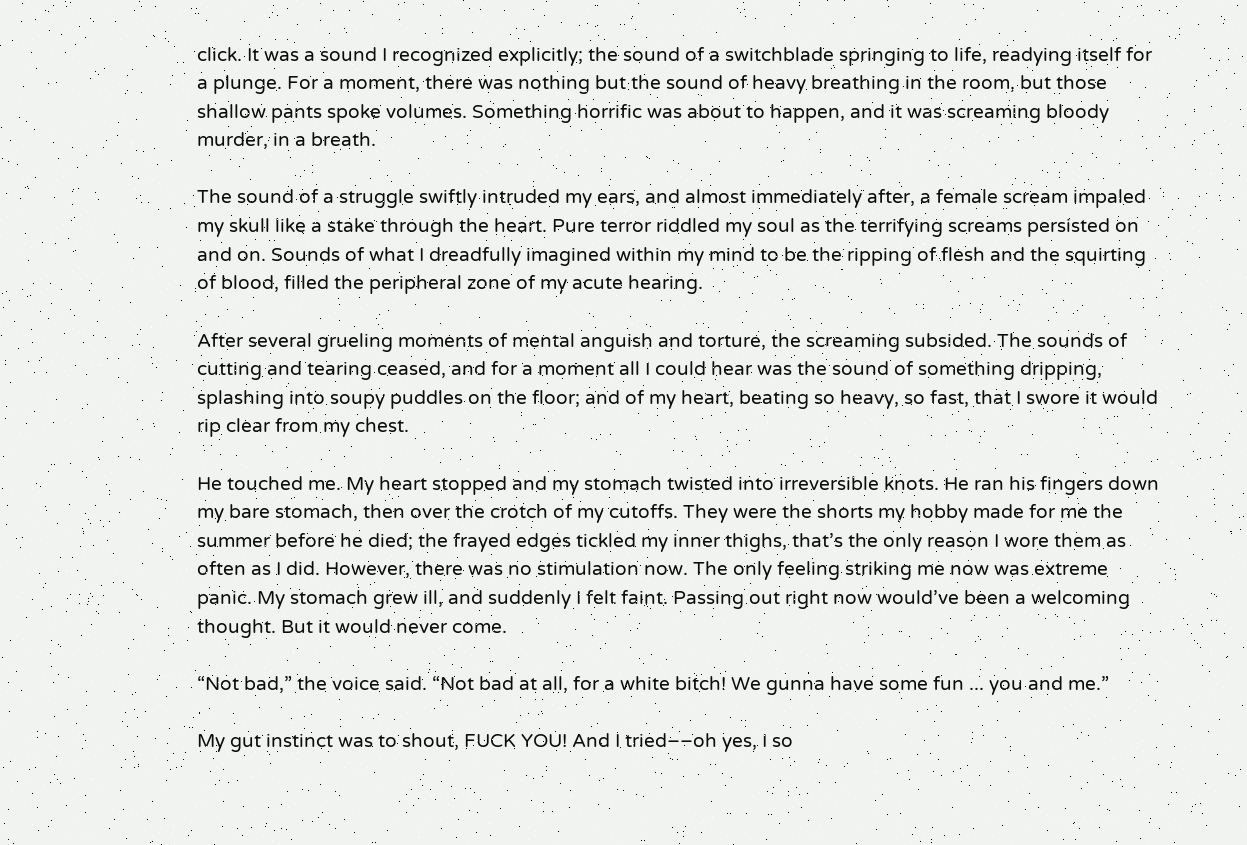click. It was a sound I recognized explicitly; the sound of a switchblade springing to life, readying itself for a plunge. For a moment, there was nothing but the sound of heavy breathing in the room, but those shallow pants spoke volumes. Something horrific was about to happen, and it was screaming bloody murder, in a breath.

The sound of a struggle swiftly intruded my ears, and almost immediately after, a female scream impaled my skull like a stake through the heart. Pure terror riddled my soul as the terrifying screams persisted on and on. Sounds of what I dreadfully imagined within my mind to be the ripping of flesh and the squirting of blood, filled the peripheral zone of my acute hearing.

After several grueling moments of mental anguish and torture, the screaming subsided. The sounds of cutting and tearing ceased, and for a moment all I could hear was the sound of something dripping, splashing into soupy puddles on the floor; and of my heart, beating so heavy, so fast, that I swore it would rip clear from my chest.

He touched me. My heart stopped and my stomach twisted into irreversible knots. He ran his fingers down my bare stomach, then over the crotch of my cutoffs. They were the shorts my hobby made for me the summer before he died; the frayed edges tickled my inner thighs, that’s the only reason I wore them as often as I did. However, there was no stimulation now. The only feeling striking me now was extreme panic. My stomach grew ill, and suddenly I felt faint. Passing out right now would’ve been a welcoming thought. But it would never come.

“Not bad,” the voice said. “Not bad at all, for a white bitch! We gunna have some fun ... you and me.”

My gut instinct was to shout, FUCK YOU! And I tried––oh yes, I so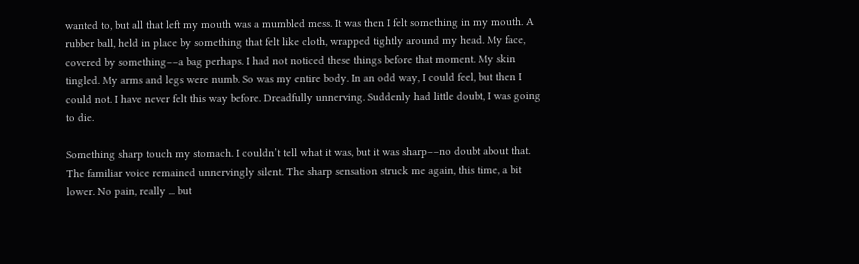wanted to, but all that left my mouth was a mumbled mess. It was then I felt something in my mouth. A rubber ball, held in place by something that felt like cloth, wrapped tightly around my head. My face, covered by something––a bag perhaps. I had not noticed these things before that moment. My skin tingled. My arms and legs were numb. So was my entire body. In an odd way, I could feel, but then I could not. I have never felt this way before. Dreadfully unnerving. Suddenly had little doubt, I was going to die.

Something sharp touch my stomach. I couldn’t tell what it was, but it was sharp––no doubt about that. The familiar voice remained unnervingly silent. The sharp sensation struck me again, this time, a bit lower. No pain, really ... but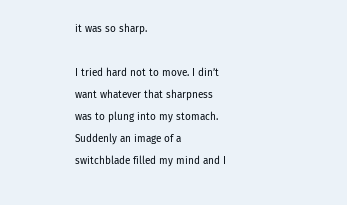it was so sharp.

I tried hard not to move. I din’t want whatever that sharpness was to plung into my stomach. Suddenly an image of a switchblade filled my mind and I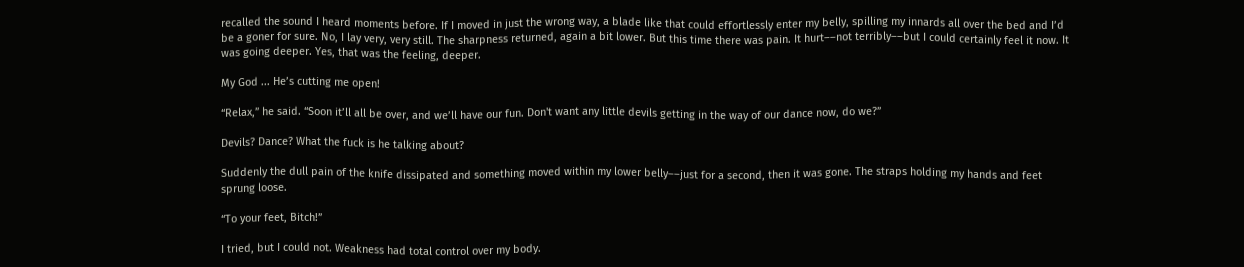recalled the sound I heard moments before. If I moved in just the wrong way, a blade like that could effortlessly enter my belly, spilling my innards all over the bed and I’d be a goner for sure. No, I lay very, very still. The sharpness returned, again a bit lower. But this time there was pain. It hurt––not terribly––but I could certainly feel it now. It was going deeper. Yes, that was the feeling, deeper.

My God ... He’s cutting me open!

“Relax,” he said. “Soon it’ll all be over, and we’ll have our fun. Don't want any little devils getting in the way of our dance now, do we?”

Devils? Dance? What the fuck is he talking about?

Suddenly the dull pain of the knife dissipated and something moved within my lower belly––just for a second, then it was gone. The straps holding my hands and feet sprung loose.

“To your feet, Bitch!”

I tried, but I could not. Weakness had total control over my body.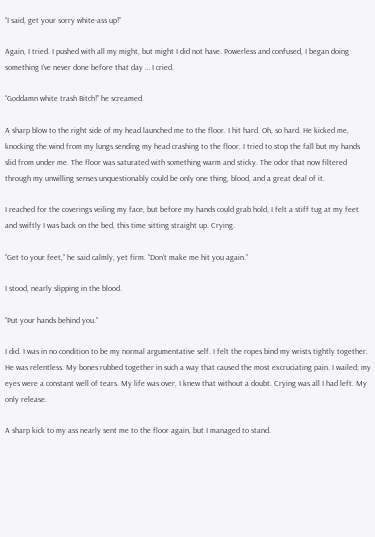“I said, get your sorry white-ass up!”

Again, I tried. I pushed with all my might, but might I did not have. Powerless and confused, I began doing something I’ve never done before that day … I cried.

“Goddamn white trash Bitch!” he screamed.

A sharp blow to the right side of my head launched me to the floor. I hit hard. Oh, so hard. He kicked me, knocking the wind from my lungs sending my head crashing to the floor. I tried to stop the fall but my hands slid from under me. The floor was saturated with something warm and sticky. The odor that now filtered through my unwilling senses unquestionably could be only one thing, blood, and a great deal of it.

I reached for the coverings veiling my face, but before my hands could grab hold, I felt a stiff tug at my feet and swiftly I was back on the bed, this time sitting straight up. Crying.

“Get to your feet,” he said calmly, yet firm. “Don’t make me hit you again.”

I stood, nearly slipping in the blood.

“Put your hands behind you.”

I did. I was in no condition to be my normal argumentative self. I felt the ropes bind my wrists tightly together. He was relentless. My bones rubbed together in such a way that caused the most excruciating pain. I wailed; my eyes were a constant well of tears. My life was over, I knew that without a doubt. Crying was all I had left. My only release.

A sharp kick to my ass nearly sent me to the floor again, but I managed to stand.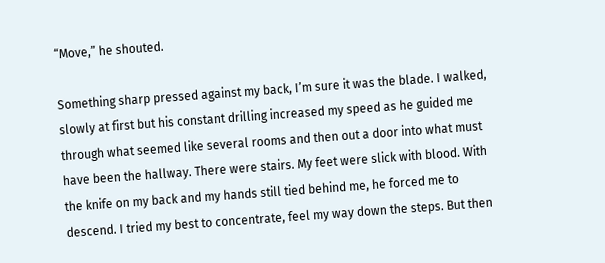“Move,” he shouted.

Something sharp pressed against my back, I’m sure it was the blade. I walked, slowly at first but his constant drilling increased my speed as he guided me through what seemed like several rooms and then out a door into what must have been the hallway. There were stairs. My feet were slick with blood. With the knife on my back and my hands still tied behind me, he forced me to descend. I tried my best to concentrate, feel my way down the steps. But then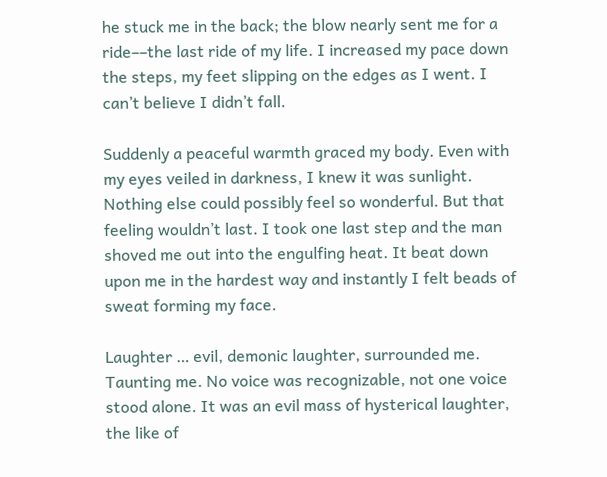he stuck me in the back; the blow nearly sent me for a ride––the last ride of my life. I increased my pace down the steps, my feet slipping on the edges as I went. I can’t believe I didn’t fall.

Suddenly a peaceful warmth graced my body. Even with my eyes veiled in darkness, I knew it was sunlight. Nothing else could possibly feel so wonderful. But that feeling wouldn’t last. I took one last step and the man shoved me out into the engulfing heat. It beat down upon me in the hardest way and instantly I felt beads of sweat forming my face.

Laughter … evil, demonic laughter, surrounded me. Taunting me. No voice was recognizable, not one voice stood alone. It was an evil mass of hysterical laughter, the like of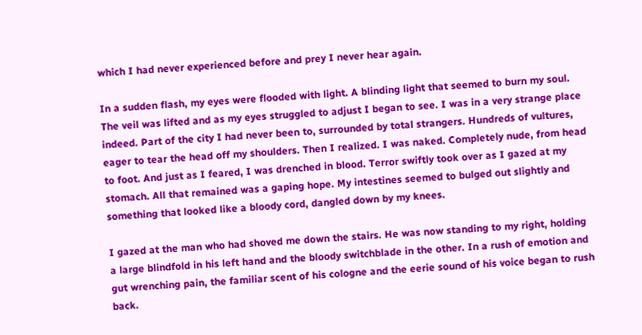which I had never experienced before and prey I never hear again.

In a sudden flash, my eyes were flooded with light. A blinding light that seemed to burn my soul. The veil was lifted and as my eyes struggled to adjust I began to see. I was in a very strange place indeed. Part of the city I had never been to, surrounded by total strangers. Hundreds of vultures, eager to tear the head off my shoulders. Then I realized. I was naked. Completely nude, from head to foot. And just as I feared, I was drenched in blood. Terror swiftly took over as I gazed at my stomach. All that remained was a gaping hope. My intestines seemed to bulged out slightly and something that looked like a bloody cord, dangled down by my knees.

I gazed at the man who had shoved me down the stairs. He was now standing to my right, holding a large blindfold in his left hand and the bloody switchblade in the other. In a rush of emotion and gut wrenching pain, the familiar scent of his cologne and the eerie sound of his voice began to rush back.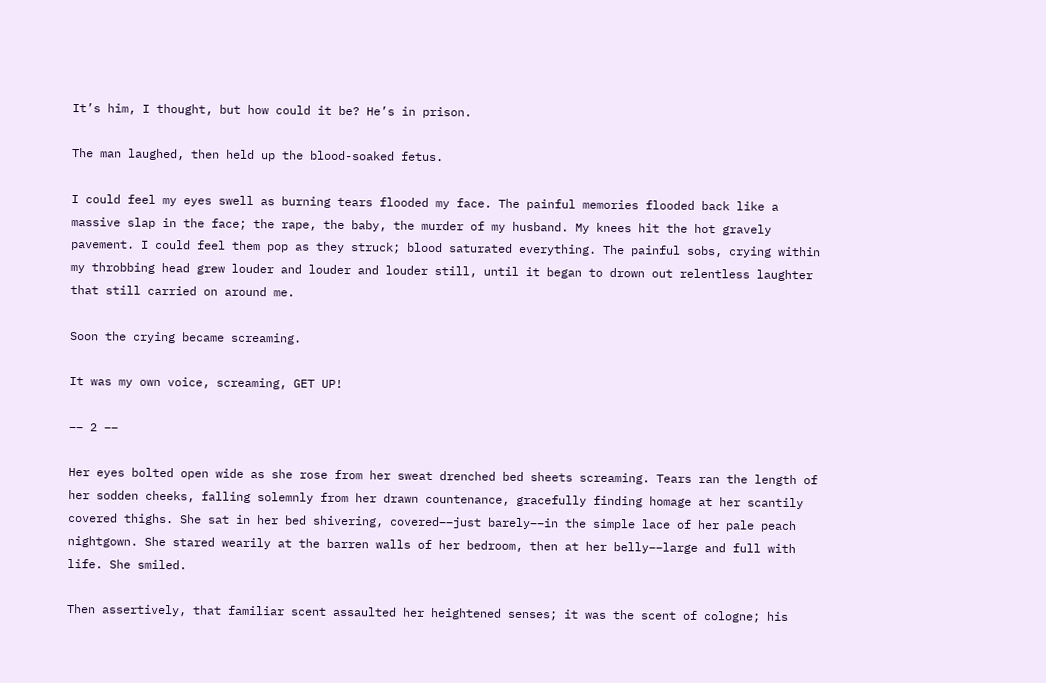It’s him, I thought, but how could it be? He’s in prison.

The man laughed, then held up the blood-soaked fetus.

I could feel my eyes swell as burning tears flooded my face. The painful memories flooded back like a massive slap in the face; the rape, the baby, the murder of my husband. My knees hit the hot gravely pavement. I could feel them pop as they struck; blood saturated everything. The painful sobs, crying within my throbbing head grew louder and louder and louder still, until it began to drown out relentless laughter that still carried on around me.

Soon the crying became screaming.

It was my own voice, screaming, GET UP!

–– 2 ––

Her eyes bolted open wide as she rose from her sweat drenched bed sheets screaming. Tears ran the length of her sodden cheeks, falling solemnly from her drawn countenance, gracefully finding homage at her scantily covered thighs. She sat in her bed shivering, covered––just barely––in the simple lace of her pale peach nightgown. She stared wearily at the barren walls of her bedroom, then at her belly––large and full with life. She smiled.

Then assertively, that familiar scent assaulted her heightened senses; it was the scent of cologne; his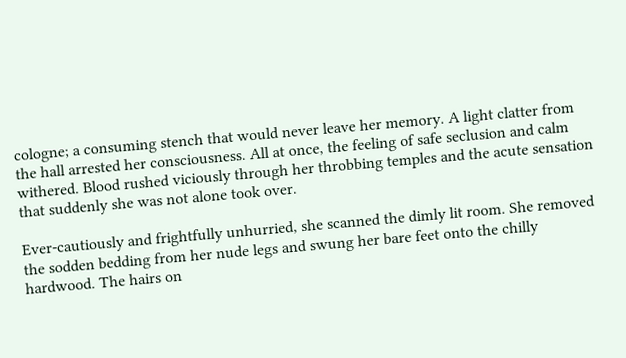cologne; a consuming stench that would never leave her memory. A light clatter from the hall arrested her consciousness. All at once, the feeling of safe seclusion and calm withered. Blood rushed viciously through her throbbing temples and the acute sensation that suddenly she was not alone took over.

Ever-cautiously and frightfully unhurried, she scanned the dimly lit room. She removed the sodden bedding from her nude legs and swung her bare feet onto the chilly hardwood. The hairs on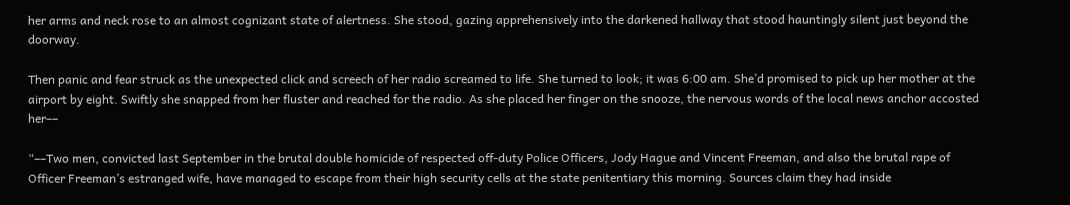her arms and neck rose to an almost cognizant state of alertness. She stood, gazing apprehensively into the darkened hallway that stood hauntingly silent just beyond the doorway.

Then panic and fear struck as the unexpected click and screech of her radio screamed to life. She turned to look; it was 6:00 am. She’d promised to pick up her mother at the airport by eight. Swiftly she snapped from her fluster and reached for the radio. As she placed her finger on the snooze, the nervous words of the local news anchor accosted her––

“––Two men, convicted last September in the brutal double homicide of respected off-duty Police Officers, Jody Hague and Vincent Freeman, and also the brutal rape of Officer Freeman’s estranged wife, have managed to escape from their high security cells at the state penitentiary this morning. Sources claim they had inside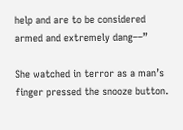help and are to be considered armed and extremely dang––”

She watched in terror as a man’s finger pressed the snooze button.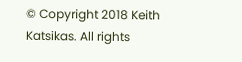© Copyright 2018 Keith Katsikas. All rights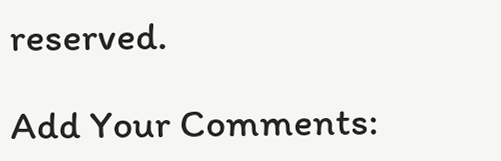reserved.

Add Your Comments: